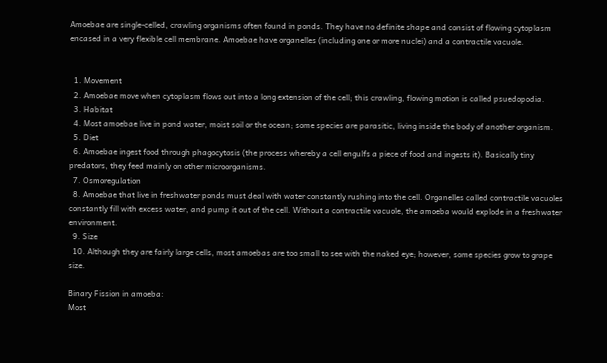Amoebae are single-celled, crawling organisms often found in ponds. They have no definite shape and consist of flowing cytoplasm encased in a very flexible cell membrane. Amoebae have organelles (including one or more nuclei) and a contractile vacuole.


  1. Movement
  2. Amoebae move when cytoplasm flows out into a long extension of the cell; this crawling, flowing motion is called psuedopodia.
  3. Habitat
  4. Most amoebae live in pond water, moist soil or the ocean; some species are parasitic, living inside the body of another organism.
  5. Diet
  6. Amoebae ingest food through phagocytosis (the process whereby a cell engulfs a piece of food and ingests it). Basically tiny predators, they feed mainly on other microorganisms.
  7. Osmoregulation
  8. Amoebae that live in freshwater ponds must deal with water constantly rushing into the cell. Organelles called contractile vacuoles constantly fill with excess water, and pump it out of the cell. Without a contractile vacuole, the amoeba would explode in a freshwater environment.
  9. Size
  10. Although they are fairly large cells, most amoebas are too small to see with the naked eye; however, some species grow to grape size.

Binary Fission in amoeba:
Most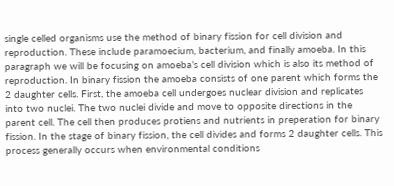single celled organisms use the method of binary fission for cell division and reproduction. These include paramoecium, bacterium, and finally amoeba. In this paragraph we will be focusing on amoeba’s cell division which is also its method of reproduction. In binary fission the amoeba consists of one parent which forms the 2 daughter cells. First, the amoeba cell undergoes nuclear division and replicates into two nuclei. The two nuclei divide and move to opposite directions in the parent cell. The cell then produces protiens and nutrients in preperation for binary fission. In the stage of binary fission, the cell divides and forms 2 daughter cells. This process generally occurs when environmental conditions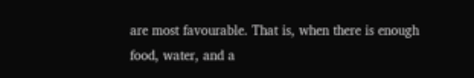are most favourable. That is, when there is enough food, water, and a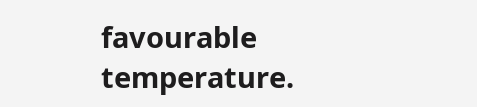favourable temperature.